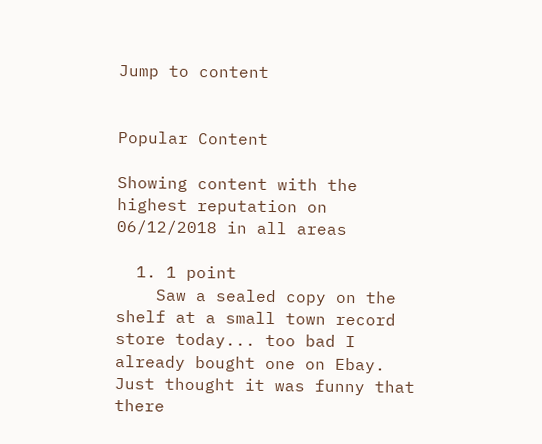Jump to content


Popular Content

Showing content with the highest reputation on 06/12/2018 in all areas

  1. 1 point
    Saw a sealed copy on the shelf at a small town record store today... too bad I already bought one on Ebay. Just thought it was funny that there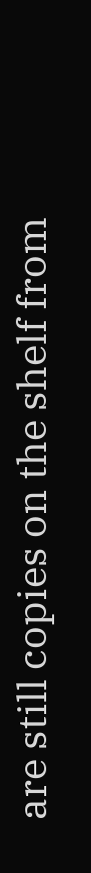are still copies on the shelf from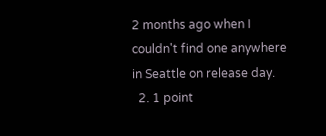2 months ago when I couldn't find one anywhere in Seattle on release day.
  2. 1 point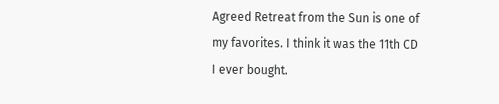Agreed Retreat from the Sun is one of my favorites. I think it was the 11th CD I ever bought.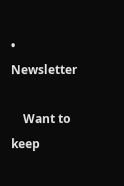• Newsletter

    Want to keep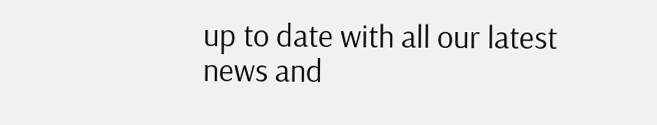up to date with all our latest news and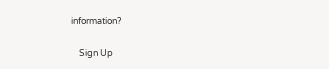information?

    Sign Up